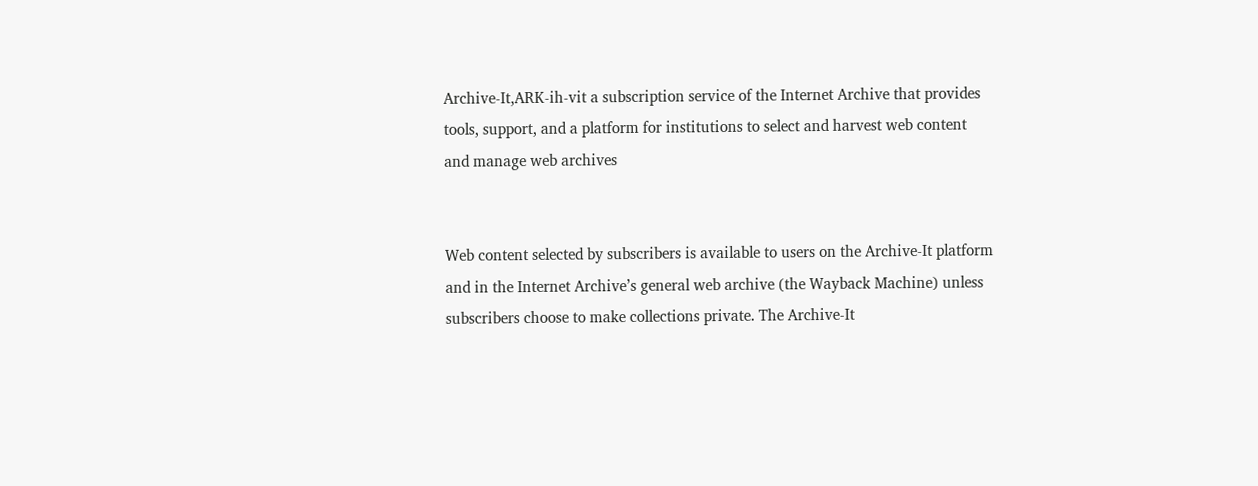Archive-It,ARK-ih-vit a subscription service of the Internet Archive that provides tools, support, and a platform for institutions to select and harvest web content and manage web archives


Web content selected by subscribers is available to users on the Archive-It platform and in the Internet Archive’s general web archive (the Wayback Machine) unless subscribers choose to make collections private. The Archive-It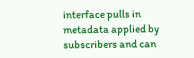interface pulls in metadata applied by subscribers and can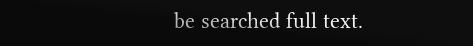be searched full text.